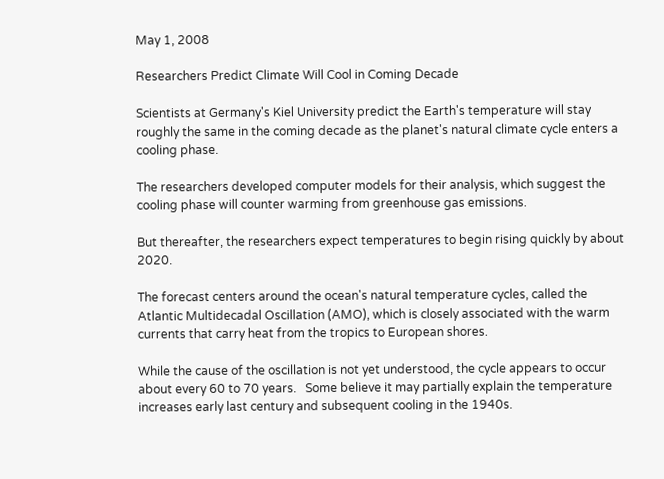May 1, 2008

Researchers Predict Climate Will Cool in Coming Decade

Scientists at Germany's Kiel University predict the Earth's temperature will stay roughly the same in the coming decade as the planet's natural climate cycle enters a cooling phase.

The researchers developed computer models for their analysis, which suggest the cooling phase will counter warming from greenhouse gas emissions.

But thereafter, the researchers expect temperatures to begin rising quickly by about 2020.

The forecast centers around the ocean's natural temperature cycles, called the Atlantic Multidecadal Oscillation (AMO), which is closely associated with the warm currents that carry heat from the tropics to European shores.

While the cause of the oscillation is not yet understood, the cycle appears to occur about every 60 to 70 years.   Some believe it may partially explain the temperature increases early last century and subsequent cooling in the 1940s.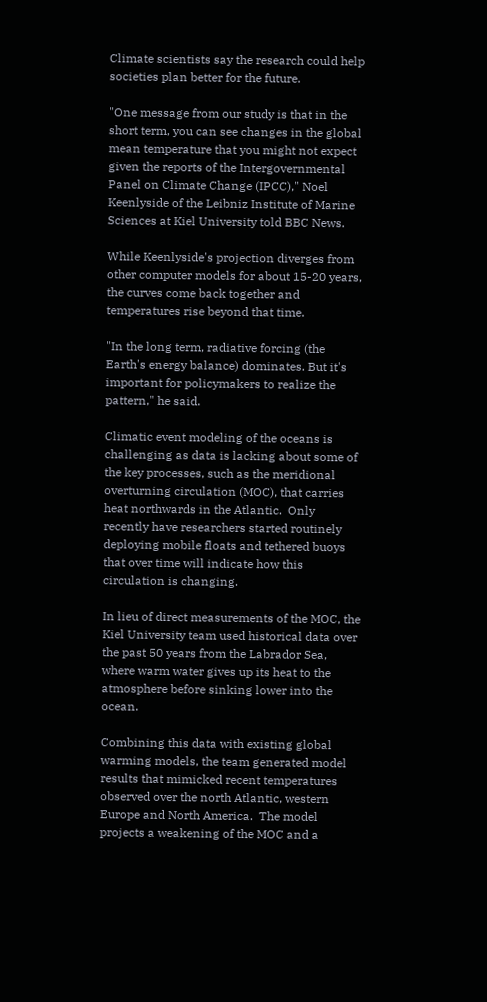Climate scientists say the research could help societies plan better for the future.

"One message from our study is that in the short term, you can see changes in the global mean temperature that you might not expect given the reports of the Intergovernmental Panel on Climate Change (IPCC)," Noel Keenlyside of the Leibniz Institute of Marine Sciences at Kiel University told BBC News.

While Keenlyside's projection diverges from other computer models for about 15-20 years, the curves come back together and temperatures rise beyond that time.

"In the long term, radiative forcing (the Earth's energy balance) dominates. But it's important for policymakers to realize the pattern," he said.

Climatic event modeling of the oceans is challenging as data is lacking about some of the key processes, such as the meridional overturning circulation (MOC), that carries heat northwards in the Atlantic.  Only recently have researchers started routinely deploying mobile floats and tethered buoys that over time will indicate how this circulation is changing.

In lieu of direct measurements of the MOC, the Kiel University team used historical data over the past 50 years from the Labrador Sea, where warm water gives up its heat to the atmosphere before sinking lower into the ocean.

Combining this data with existing global warming models, the team generated model results that mimicked recent temperatures observed over the north Atlantic, western Europe and North America.  The model projects a weakening of the MOC and a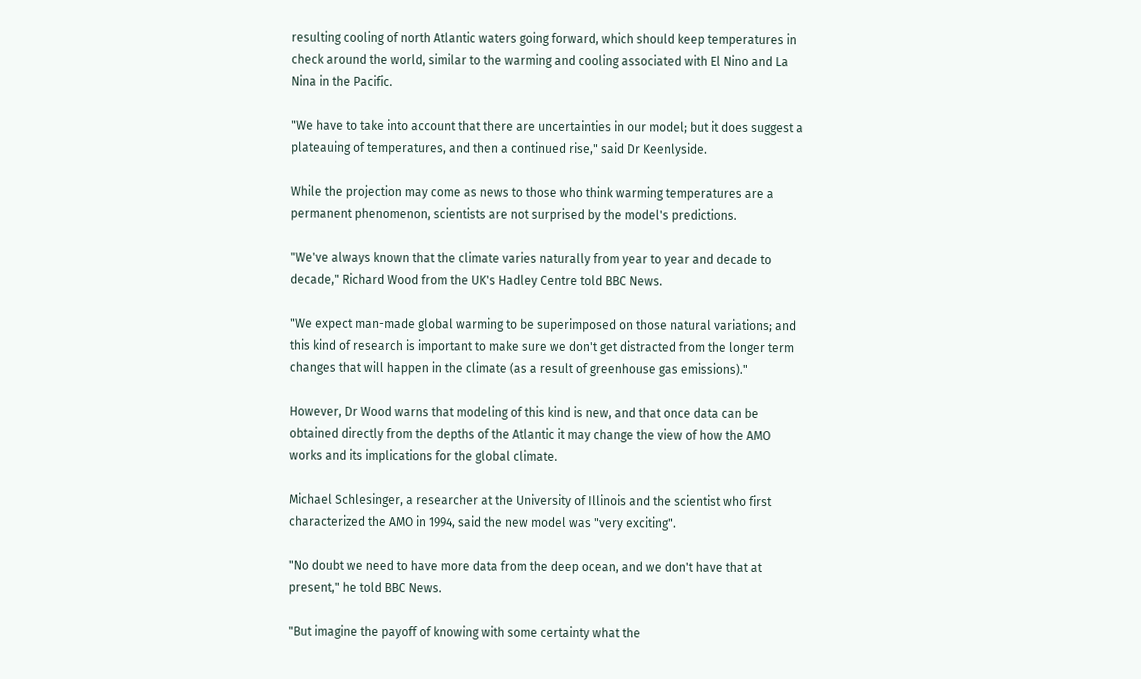resulting cooling of north Atlantic waters going forward, which should keep temperatures in check around the world, similar to the warming and cooling associated with El Nino and La Nina in the Pacific.

"We have to take into account that there are uncertainties in our model; but it does suggest a plateauing of temperatures, and then a continued rise," said Dr Keenlyside.

While the projection may come as news to those who think warming temperatures are a permanent phenomenon, scientists are not surprised by the model's predictions.

"We've always known that the climate varies naturally from year to year and decade to decade," Richard Wood from the UK's Hadley Centre told BBC News.

"We expect man-made global warming to be superimposed on those natural variations; and this kind of research is important to make sure we don't get distracted from the longer term changes that will happen in the climate (as a result of greenhouse gas emissions)."

However, Dr Wood warns that modeling of this kind is new, and that once data can be obtained directly from the depths of the Atlantic it may change the view of how the AMO works and its implications for the global climate.

Michael Schlesinger, a researcher at the University of Illinois and the scientist who first characterized the AMO in 1994, said the new model was "very exciting".

"No doubt we need to have more data from the deep ocean, and we don't have that at present," he told BBC News.

"But imagine the payoff of knowing with some certainty what the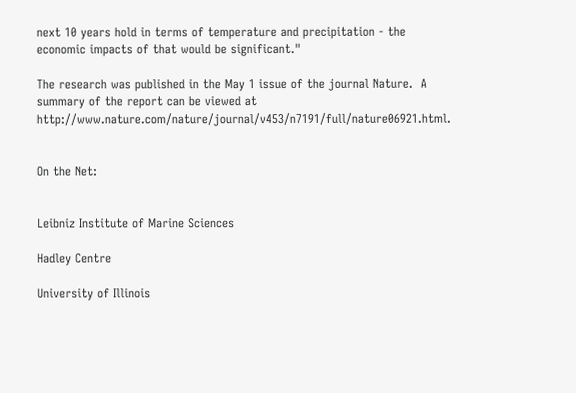next 10 years hold in terms of temperature and precipitation - the economic impacts of that would be significant."

The research was published in the May 1 issue of the journal Nature.  A summary of the report can be viewed at http://www.nature.com/nature/journal/v453/n7191/full/nature06921.html.


On the Net:


Leibniz Institute of Marine Sciences

Hadley Centre

University of Illinois